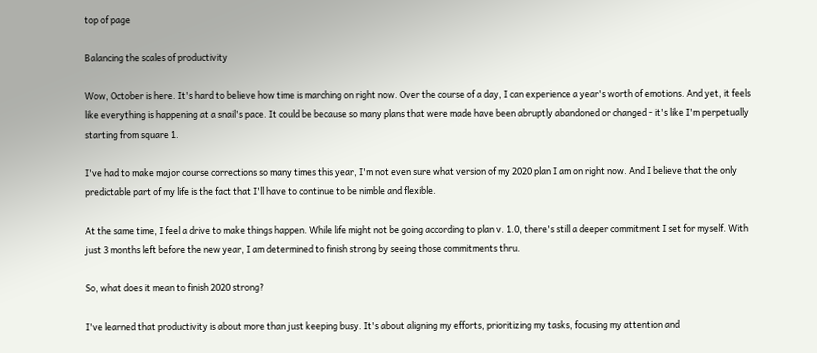top of page

Balancing the scales of productivity

Wow, October is here. It's hard to believe how time is marching on right now. Over the course of a day, I can experience a year's worth of emotions. And yet, it feels like everything is happening at a snail's pace. It could be because so many plans that were made have been abruptly abandoned or changed - it's like I'm perpetually starting from square 1.

I've had to make major course corrections so many times this year, I'm not even sure what version of my 2020 plan I am on right now. And I believe that the only predictable part of my life is the fact that I'll have to continue to be nimble and flexible.

At the same time, I feel a drive to make things happen. While life might not be going according to plan v. 1.0, there's still a deeper commitment I set for myself. With just 3 months left before the new year, I am determined to finish strong by seeing those commitments thru.

So, what does it mean to finish 2020 strong?

I've learned that productivity is about more than just keeping busy. It's about aligning my efforts, prioritizing my tasks, focusing my attention and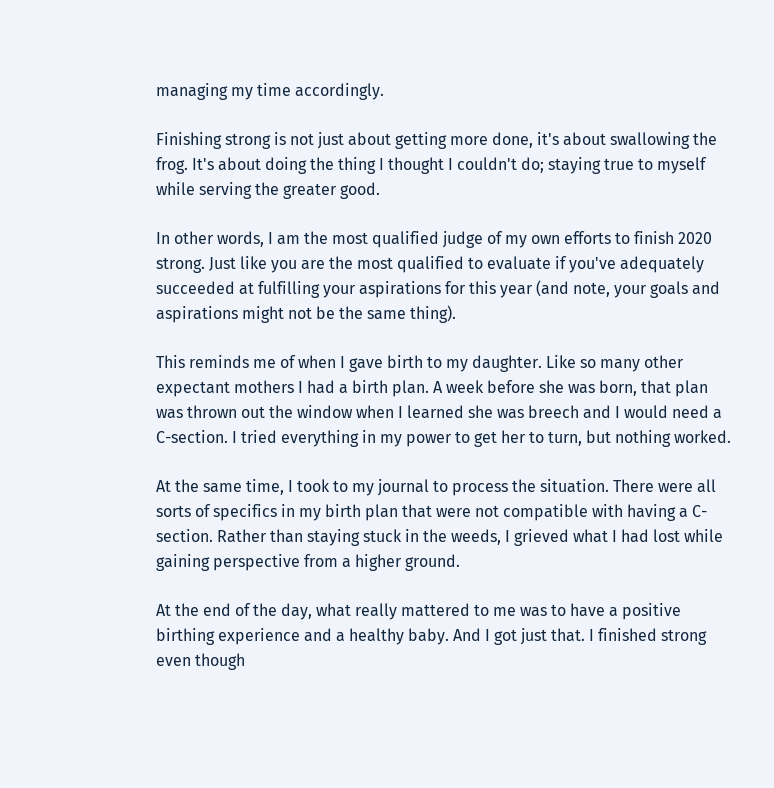managing my time accordingly.

Finishing strong is not just about getting more done, it's about swallowing the frog. It's about doing the thing I thought I couldn't do; staying true to myself while serving the greater good.

In other words, I am the most qualified judge of my own efforts to finish 2020 strong. Just like you are the most qualified to evaluate if you've adequately succeeded at fulfilling your aspirations for this year (and note, your goals and aspirations might not be the same thing).

This reminds me of when I gave birth to my daughter. Like so many other expectant mothers I had a birth plan. A week before she was born, that plan was thrown out the window when I learned she was breech and I would need a C-section. I tried everything in my power to get her to turn, but nothing worked.

At the same time, I took to my journal to process the situation. There were all sorts of specifics in my birth plan that were not compatible with having a C-section. Rather than staying stuck in the weeds, I grieved what I had lost while gaining perspective from a higher ground.

At the end of the day, what really mattered to me was to have a positive birthing experience and a healthy baby. And I got just that. I finished strong even though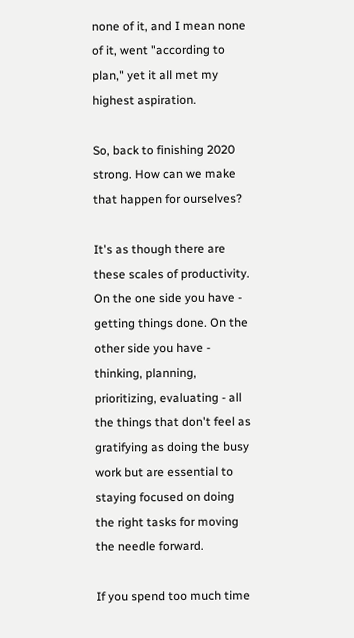none of it, and I mean none of it, went "according to plan," yet it all met my highest aspiration.

So, back to finishing 2020 strong. How can we make that happen for ourselves?

It's as though there are these scales of productivity. On the one side you have - getting things done. On the other side you have - thinking, planning, prioritizing, evaluating - all the things that don't feel as gratifying as doing the busy work but are essential to staying focused on doing the right tasks for moving the needle forward.

If you spend too much time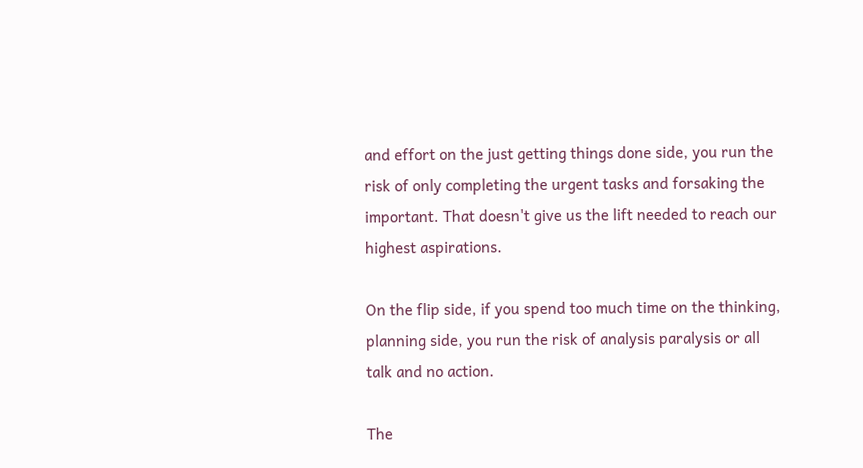and effort on the just getting things done side, you run the risk of only completing the urgent tasks and forsaking the important. That doesn't give us the lift needed to reach our highest aspirations.

On the flip side, if you spend too much time on the thinking, planning side, you run the risk of analysis paralysis or all talk and no action.

The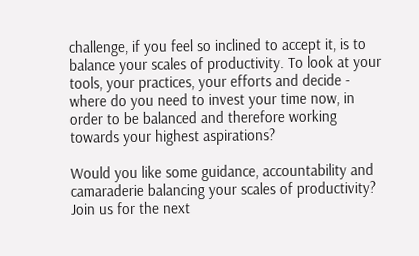challenge, if you feel so inclined to accept it, is to balance your scales of productivity. To look at your tools, your practices, your efforts and decide - where do you need to invest your time now, in order to be balanced and therefore working towards your highest aspirations?

Would you like some guidance, accountability and camaraderie balancing your scales of productivity? Join us for the next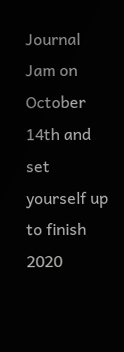Journal Jam on October 14th and set yourself up to finish 2020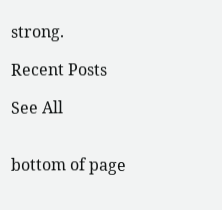strong.

Recent Posts

See All


bottom of page